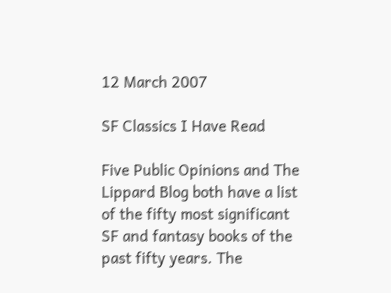12 March 2007

SF Classics I Have Read

Five Public Opinions and The Lippard Blog both have a list of the fifty most significant SF and fantasy books of the past fifty years. The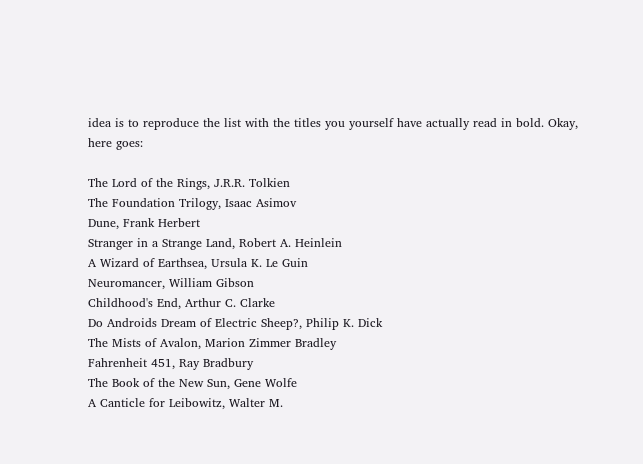idea is to reproduce the list with the titles you yourself have actually read in bold. Okay, here goes:

The Lord of the Rings, J.R.R. Tolkien
The Foundation Trilogy, Isaac Asimov
Dune, Frank Herbert
Stranger in a Strange Land, Robert A. Heinlein
A Wizard of Earthsea, Ursula K. Le Guin
Neuromancer, William Gibson
Childhood's End, Arthur C. Clarke
Do Androids Dream of Electric Sheep?, Philip K. Dick
The Mists of Avalon, Marion Zimmer Bradley
Fahrenheit 451, Ray Bradbury
The Book of the New Sun, Gene Wolfe
A Canticle for Leibowitz, Walter M.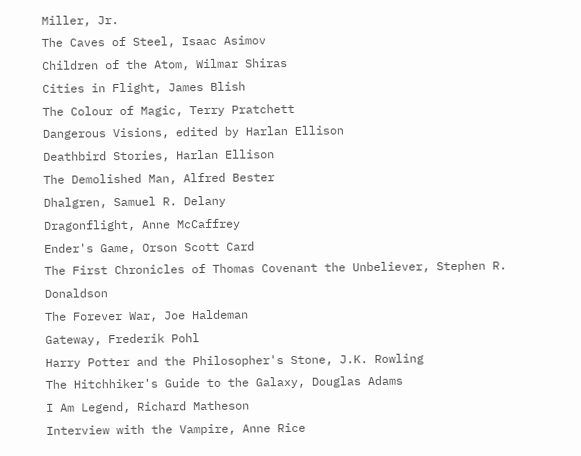Miller, Jr.
The Caves of Steel, Isaac Asimov
Children of the Atom, Wilmar Shiras
Cities in Flight, James Blish
The Colour of Magic, Terry Pratchett
Dangerous Visions, edited by Harlan Ellison
Deathbird Stories, Harlan Ellison
The Demolished Man, Alfred Bester
Dhalgren, Samuel R. Delany
Dragonflight, Anne McCaffrey
Ender's Game, Orson Scott Card
The First Chronicles of Thomas Covenant the Unbeliever, Stephen R. Donaldson
The Forever War, Joe Haldeman
Gateway, Frederik Pohl
Harry Potter and the Philosopher's Stone, J.K. Rowling
The Hitchhiker's Guide to the Galaxy, Douglas Adams
I Am Legend, Richard Matheson
Interview with the Vampire, Anne Rice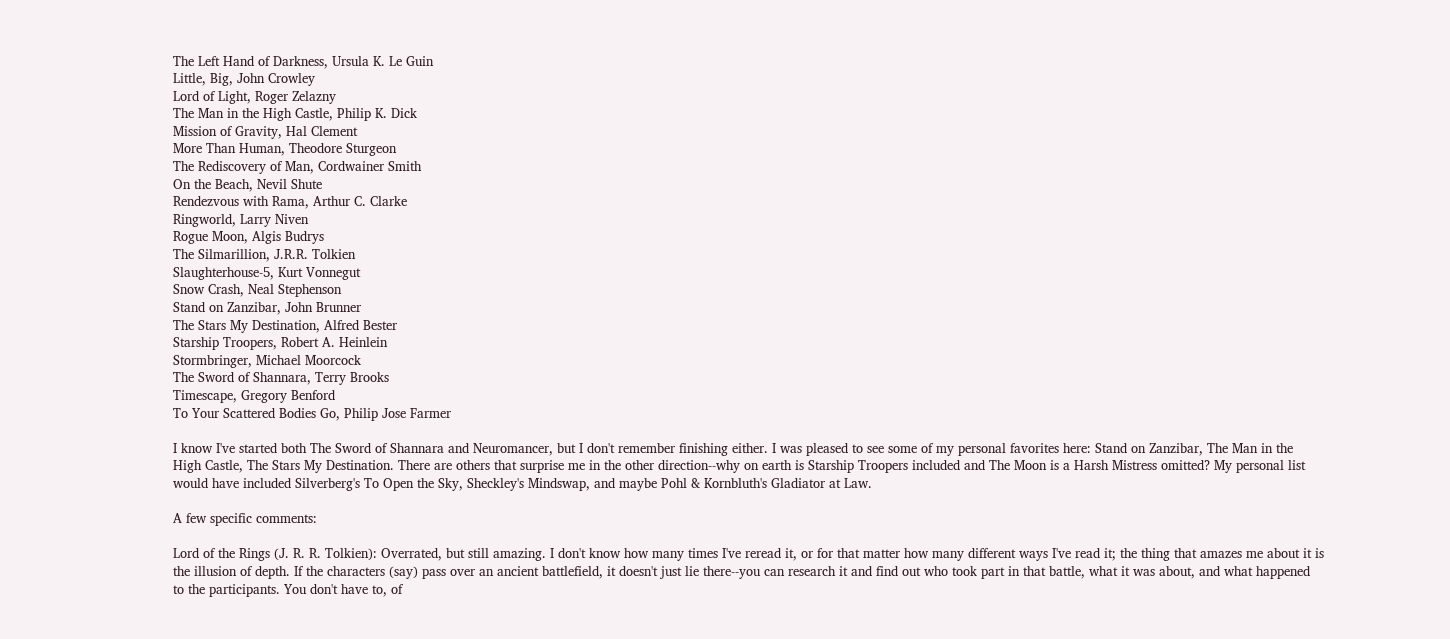The Left Hand of Darkness, Ursula K. Le Guin
Little, Big, John Crowley
Lord of Light, Roger Zelazny
The Man in the High Castle, Philip K. Dick
Mission of Gravity, Hal Clement
More Than Human, Theodore Sturgeon
The Rediscovery of Man, Cordwainer Smith
On the Beach, Nevil Shute
Rendezvous with Rama, Arthur C. Clarke
Ringworld, Larry Niven
Rogue Moon, Algis Budrys
The Silmarillion, J.R.R. Tolkien
Slaughterhouse-5, Kurt Vonnegut
Snow Crash, Neal Stephenson
Stand on Zanzibar, John Brunner
The Stars My Destination, Alfred Bester
Starship Troopers, Robert A. Heinlein
Stormbringer, Michael Moorcock
The Sword of Shannara, Terry Brooks
Timescape, Gregory Benford
To Your Scattered Bodies Go, Philip Jose Farmer

I know I've started both The Sword of Shannara and Neuromancer, but I don't remember finishing either. I was pleased to see some of my personal favorites here: Stand on Zanzibar, The Man in the High Castle, The Stars My Destination. There are others that surprise me in the other direction--why on earth is Starship Troopers included and The Moon is a Harsh Mistress omitted? My personal list would have included Silverberg's To Open the Sky, Sheckley's Mindswap, and maybe Pohl & Kornbluth's Gladiator at Law.

A few specific comments:

Lord of the Rings (J. R. R. Tolkien): Overrated, but still amazing. I don't know how many times I've reread it, or for that matter how many different ways I've read it; the thing that amazes me about it is the illusion of depth. If the characters (say) pass over an ancient battlefield, it doesn't just lie there--you can research it and find out who took part in that battle, what it was about, and what happened to the participants. You don't have to, of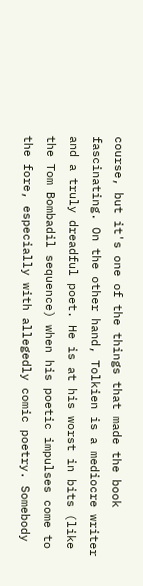course, but it's one of the things that made the book fascinating. On the other hand, Tolkien is a mediocre writer and a truly dreadful poet. He is at his worst in bits (like the Tom Bombadil sequence) when his poetic impulses come to the fore, especially with allegedly comic poetry. Somebody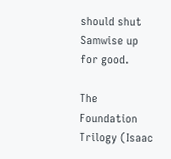should shut Samwise up for good.

The Foundation Trilogy (Isaac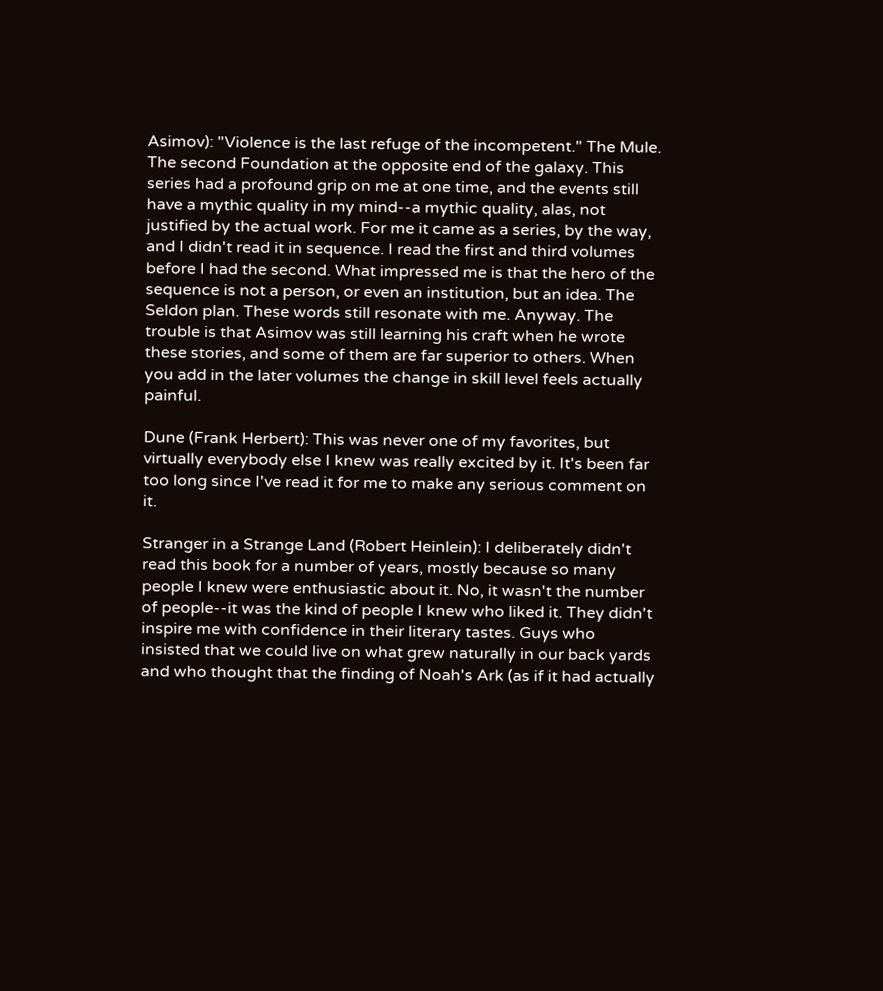Asimov): "Violence is the last refuge of the incompetent." The Mule. The second Foundation at the opposite end of the galaxy. This series had a profound grip on me at one time, and the events still have a mythic quality in my mind--a mythic quality, alas, not justified by the actual work. For me it came as a series, by the way, and I didn't read it in sequence. I read the first and third volumes before I had the second. What impressed me is that the hero of the sequence is not a person, or even an institution, but an idea. The Seldon plan. These words still resonate with me. Anyway. The trouble is that Asimov was still learning his craft when he wrote these stories, and some of them are far superior to others. When you add in the later volumes the change in skill level feels actually painful.

Dune (Frank Herbert): This was never one of my favorites, but virtually everybody else I knew was really excited by it. It's been far too long since I've read it for me to make any serious comment on it.

Stranger in a Strange Land (Robert Heinlein): I deliberately didn't read this book for a number of years, mostly because so many people I knew were enthusiastic about it. No, it wasn't the number of people--it was the kind of people I knew who liked it. They didn't inspire me with confidence in their literary tastes. Guys who insisted that we could live on what grew naturally in our back yards and who thought that the finding of Noah's Ark (as if it had actually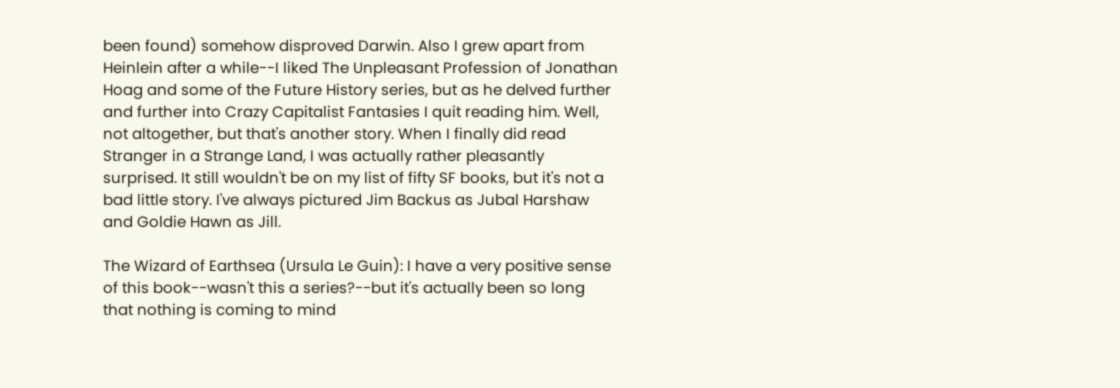been found) somehow disproved Darwin. Also I grew apart from Heinlein after a while--I liked The Unpleasant Profession of Jonathan Hoag and some of the Future History series, but as he delved further and further into Crazy Capitalist Fantasies I quit reading him. Well, not altogether, but that's another story. When I finally did read Stranger in a Strange Land, I was actually rather pleasantly surprised. It still wouldn't be on my list of fifty SF books, but it's not a bad little story. I've always pictured Jim Backus as Jubal Harshaw and Goldie Hawn as Jill.

The Wizard of Earthsea (Ursula Le Guin): I have a very positive sense of this book--wasn't this a series?--but it's actually been so long that nothing is coming to mind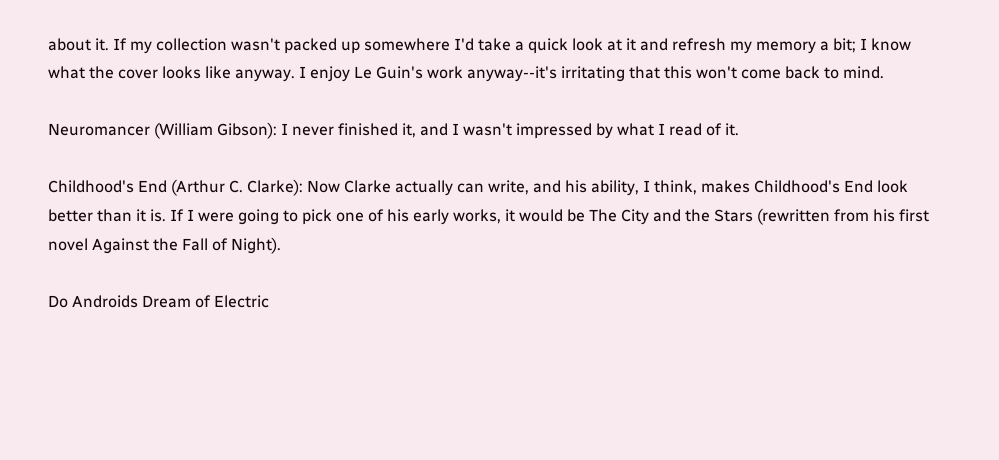about it. If my collection wasn't packed up somewhere I'd take a quick look at it and refresh my memory a bit; I know what the cover looks like anyway. I enjoy Le Guin's work anyway--it's irritating that this won't come back to mind.

Neuromancer (William Gibson): I never finished it, and I wasn't impressed by what I read of it.

Childhood's End (Arthur C. Clarke): Now Clarke actually can write, and his ability, I think, makes Childhood's End look better than it is. If I were going to pick one of his early works, it would be The City and the Stars (rewritten from his first novel Against the Fall of Night).

Do Androids Dream of Electric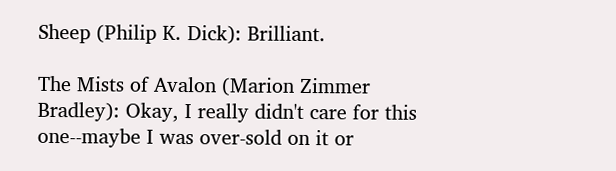Sheep (Philip K. Dick): Brilliant.

The Mists of Avalon (Marion Zimmer Bradley): Okay, I really didn't care for this one--maybe I was over-sold on it or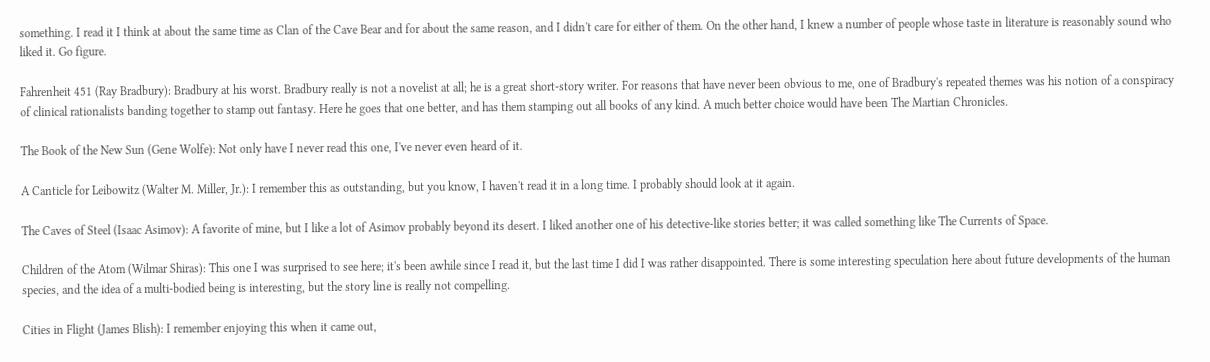something. I read it I think at about the same time as Clan of the Cave Bear and for about the same reason, and I didn't care for either of them. On the other hand, I knew a number of people whose taste in literature is reasonably sound who liked it. Go figure.

Fahrenheit 451 (Ray Bradbury): Bradbury at his worst. Bradbury really is not a novelist at all; he is a great short-story writer. For reasons that have never been obvious to me, one of Bradbury's repeated themes was his notion of a conspiracy of clinical rationalists banding together to stamp out fantasy. Here he goes that one better, and has them stamping out all books of any kind. A much better choice would have been The Martian Chronicles.

The Book of the New Sun (Gene Wolfe): Not only have I never read this one, I've never even heard of it.

A Canticle for Leibowitz (Walter M. Miller, Jr.): I remember this as outstanding, but you know, I haven't read it in a long time. I probably should look at it again.

The Caves of Steel (Isaac Asimov): A favorite of mine, but I like a lot of Asimov probably beyond its desert. I liked another one of his detective-like stories better; it was called something like The Currents of Space.

Children of the Atom (Wilmar Shiras): This one I was surprised to see here; it's been awhile since I read it, but the last time I did I was rather disappointed. There is some interesting speculation here about future developments of the human species, and the idea of a multi-bodied being is interesting, but the story line is really not compelling.

Cities in Flight (James Blish): I remember enjoying this when it came out,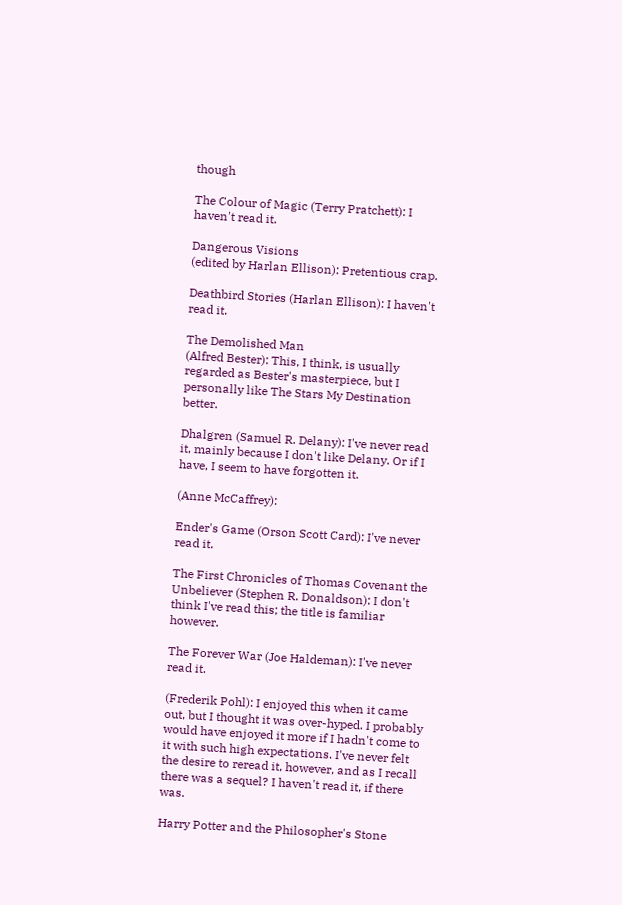though

The Colour of Magic (Terry Pratchett): I haven't read it.

Dangerous Visions
(edited by Harlan Ellison): Pretentious crap.

Deathbird Stories (Harlan Ellison): I haven't read it.

The Demolished Man
(Alfred Bester): This, I think, is usually regarded as Bester's masterpiece, but I personally like The Stars My Destination better.

Dhalgren (Samuel R. Delany): I've never read it, mainly because I don't like Delany. Or if I have, I seem to have forgotten it.

(Anne McCaffrey):

Ender's Game (Orson Scott Card): I've never read it.

The First Chronicles of Thomas Covenant the Unbeliever (Stephen R. Donaldson): I don't think I've read this; the title is familiar however.

The Forever War (Joe Haldeman): I've never read it.

(Frederik Pohl): I enjoyed this when it came out, but I thought it was over-hyped. I probably would have enjoyed it more if I hadn't come to it with such high expectations. I've never felt the desire to reread it, however, and as I recall there was a sequel? I haven't read it, if there was.

Harry Potter and the Philosopher's Stone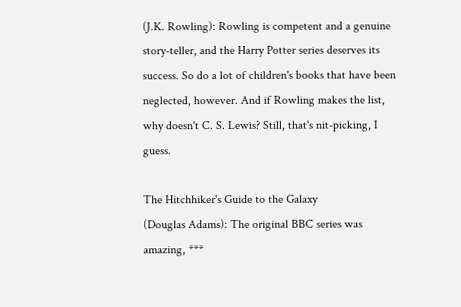(J.K. Rowling): Rowling is competent and a genuine story-teller, and the Harry Potter series deserves its success. So do a lot of children's books that have been neglected, however. And if Rowling makes the list, why doesn't C. S. Lewis? Still, that's nit-picking, I guess.

The Hitchhiker's Guide to the Galaxy
(Douglas Adams): The original BBC series was amazing, ***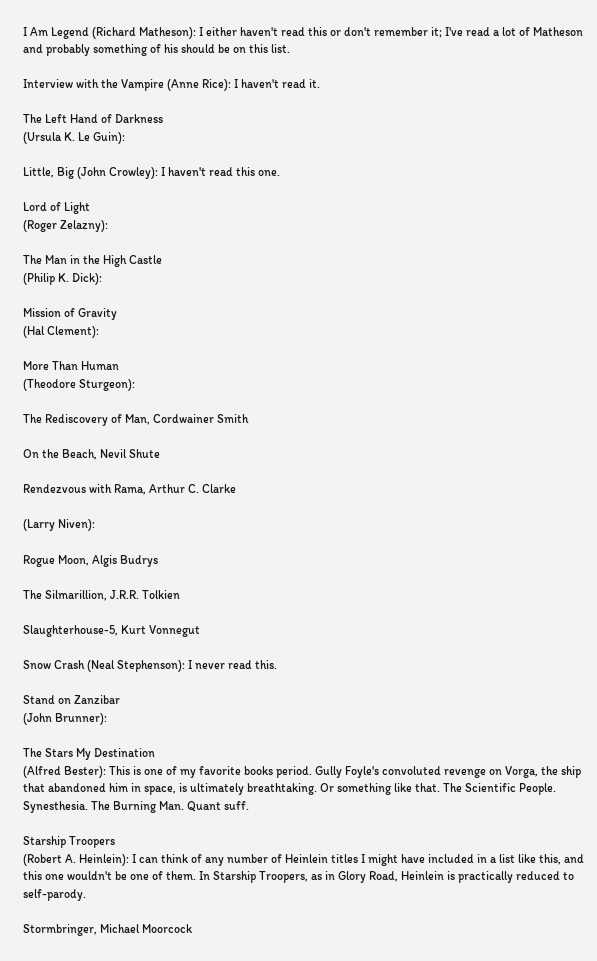I Am Legend (Richard Matheson): I either haven't read this or don't remember it; I've read a lot of Matheson and probably something of his should be on this list.

Interview with the Vampire (Anne Rice): I haven't read it.

The Left Hand of Darkness
(Ursula K. Le Guin):

Little, Big (John Crowley): I haven't read this one.

Lord of Light
(Roger Zelazny):

The Man in the High Castle
(Philip K. Dick):

Mission of Gravity
(Hal Clement):

More Than Human
(Theodore Sturgeon):

The Rediscovery of Man, Cordwainer Smith

On the Beach, Nevil Shute

Rendezvous with Rama, Arthur C. Clarke

(Larry Niven):

Rogue Moon, Algis Budrys

The Silmarillion, J.R.R. Tolkien

Slaughterhouse-5, Kurt Vonnegut

Snow Crash (Neal Stephenson): I never read this.

Stand on Zanzibar
(John Brunner):

The Stars My Destination
(Alfred Bester): This is one of my favorite books period. Gully Foyle's convoluted revenge on Vorga, the ship that abandoned him in space, is ultimately breathtaking. Or something like that. The Scientific People. Synesthesia. The Burning Man. Quant suff.

Starship Troopers
(Robert A. Heinlein): I can think of any number of Heinlein titles I might have included in a list like this, and this one wouldn't be one of them. In Starship Troopers, as in Glory Road, Heinlein is practically reduced to self-parody.

Stormbringer, Michael Moorcock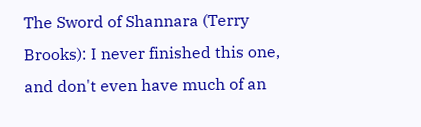The Sword of Shannara (Terry Brooks): I never finished this one, and don't even have much of an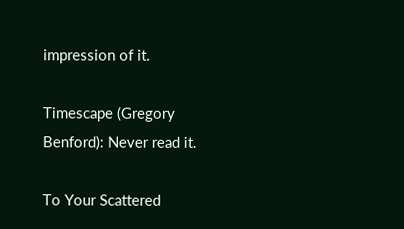impression of it.

Timescape (Gregory Benford): Never read it.

To Your Scattered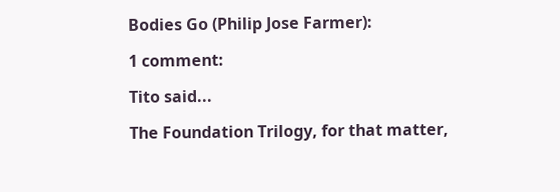Bodies Go (Philip Jose Farmer):

1 comment:

Tito said...

The Foundation Trilogy, for that matter,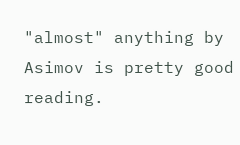"almost" anything by Asimov is pretty good reading.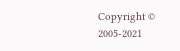Copyright © 2005-2021